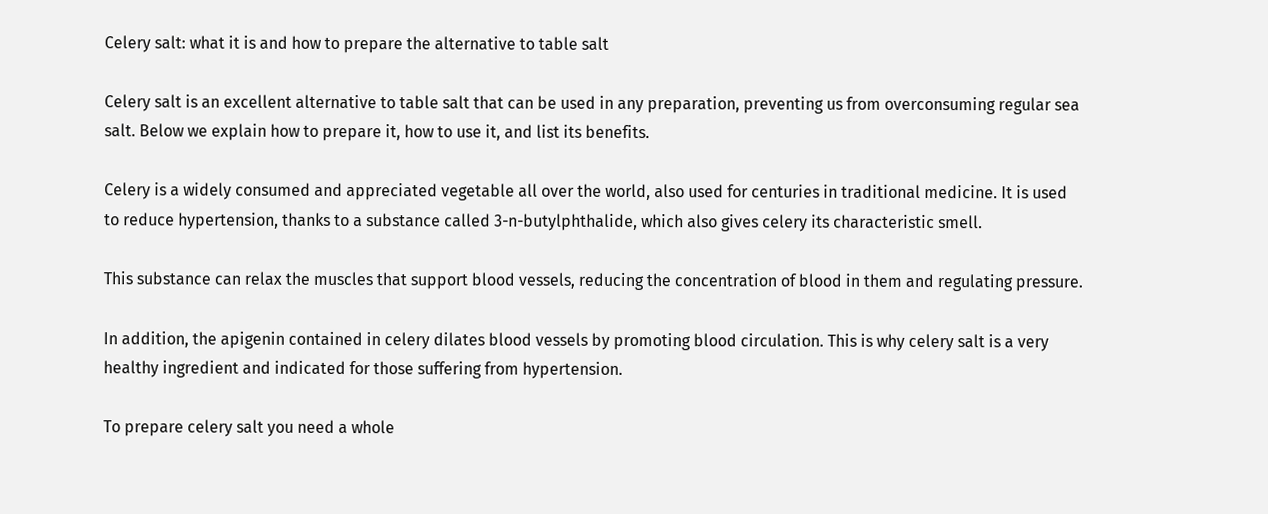Celery salt: what it is and how to prepare the alternative to table salt

Celery salt is an excellent alternative to table salt that can be used in any preparation, preventing us from overconsuming regular sea salt. Below we explain how to prepare it, how to use it, and list its benefits.

Celery is a widely consumed and appreciated vegetable all over the world, also used for centuries in traditional medicine. It is used to reduce hypertension, thanks to a substance called 3-n-butylphthalide, which also gives celery its characteristic smell.

This substance can relax the muscles that support blood vessels, reducing the concentration of blood in them and regulating pressure.

In addition, the apigenin contained in celery dilates blood vessels by promoting blood circulation. This is why celery salt is a very healthy ingredient and indicated for those suffering from hypertension.

To prepare celery salt you need a whole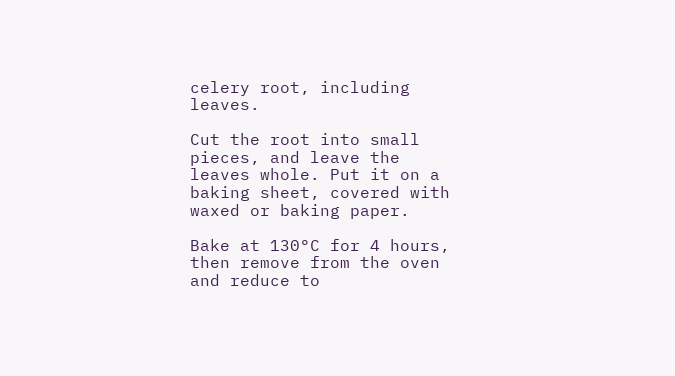celery root, including leaves.

Cut the root into small pieces, and leave the leaves whole. Put it on a baking sheet, covered with waxed or baking paper.

Bake at 130°C for 4 hours, then remove from the oven and reduce to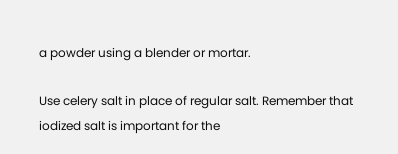a powder using a blender or mortar.

Use celery salt in place of regular salt. Remember that iodized salt is important for the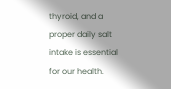thyroid, and a proper daily salt intake is essential for our health.